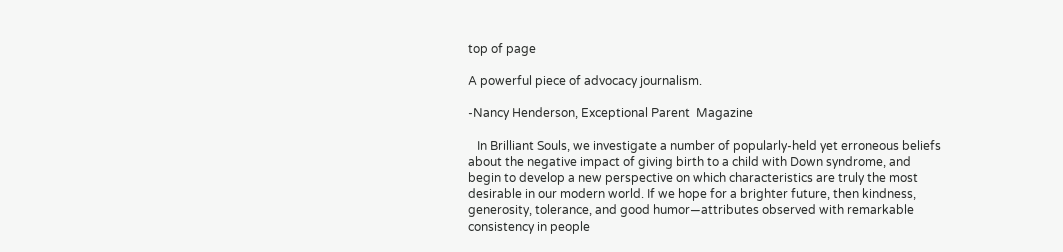top of page

A powerful piece of advocacy journalism.

-Nancy Henderson, Exceptional Parent  Magazine

   In Brilliant Souls, we investigate a number of popularly-held yet erroneous beliefs about the negative impact of giving birth to a child with Down syndrome, and begin to develop a new perspective on which characteristics are truly the most desirable in our modern world. If we hope for a brighter future, then kindness, generosity, tolerance, and good humor—attributes observed with remarkable consistency in people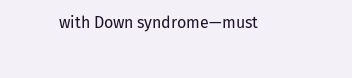with Down syndrome—must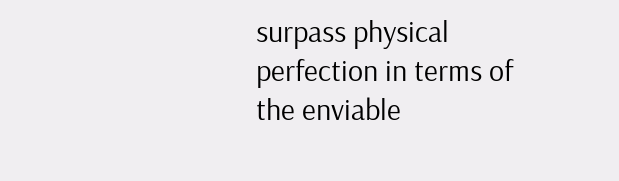surpass physical perfection in terms of the enviable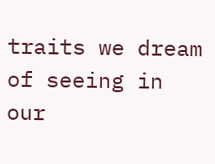traits we dream of seeing in our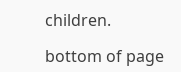children.

bottom of page